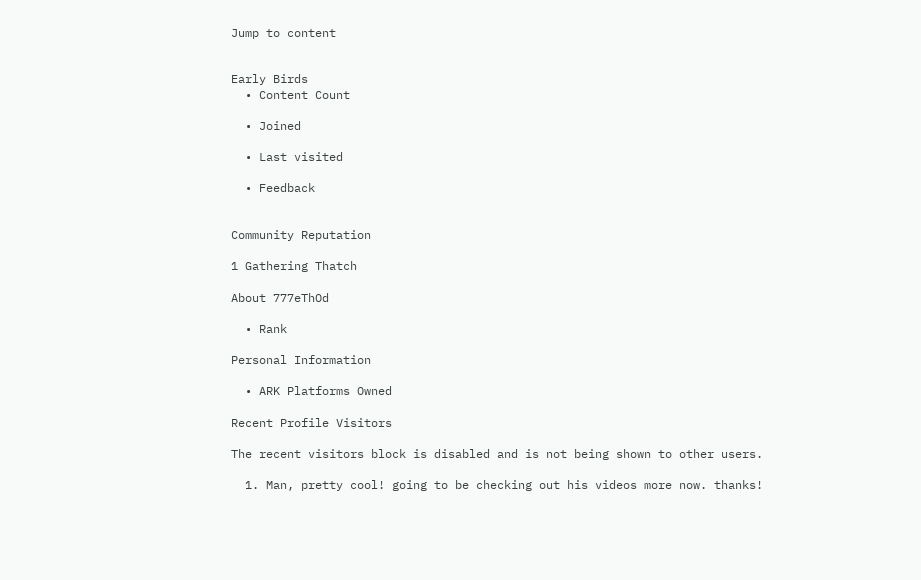Jump to content


Early Birds
  • Content Count

  • Joined

  • Last visited

  • Feedback


Community Reputation

1 Gathering Thatch

About 777eThOd

  • Rank

Personal Information

  • ARK Platforms Owned

Recent Profile Visitors

The recent visitors block is disabled and is not being shown to other users.

  1. Man, pretty cool! going to be checking out his videos more now. thanks!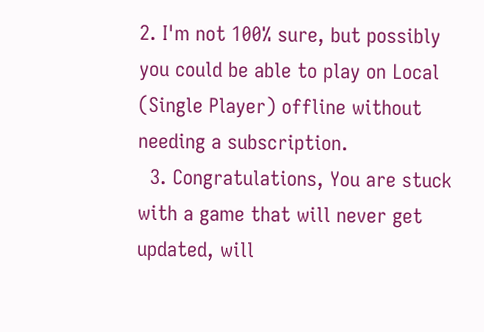2. I'm not 100% sure, but possibly you could be able to play on Local (Single Player) offline without needing a subscription.
  3. Congratulations, You are stuck with a game that will never get updated, will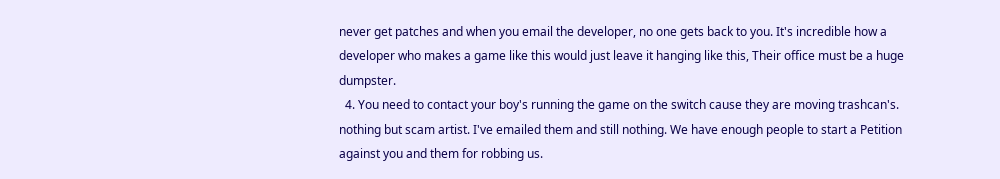never get patches and when you email the developer, no one gets back to you. It's incredible how a developer who makes a game like this would just leave it hanging like this, Their office must be a huge dumpster.
  4. You need to contact your boy's running the game on the switch cause they are moving trashcan's. nothing but scam artist. I've emailed them and still nothing. We have enough people to start a Petition against you and them for robbing us.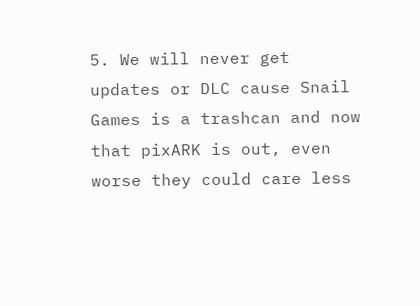5. We will never get updates or DLC cause Snail Games is a trashcan and now that pixARK is out, even worse they could care less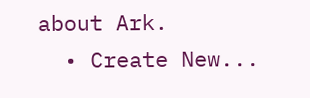about Ark.
  • Create New...